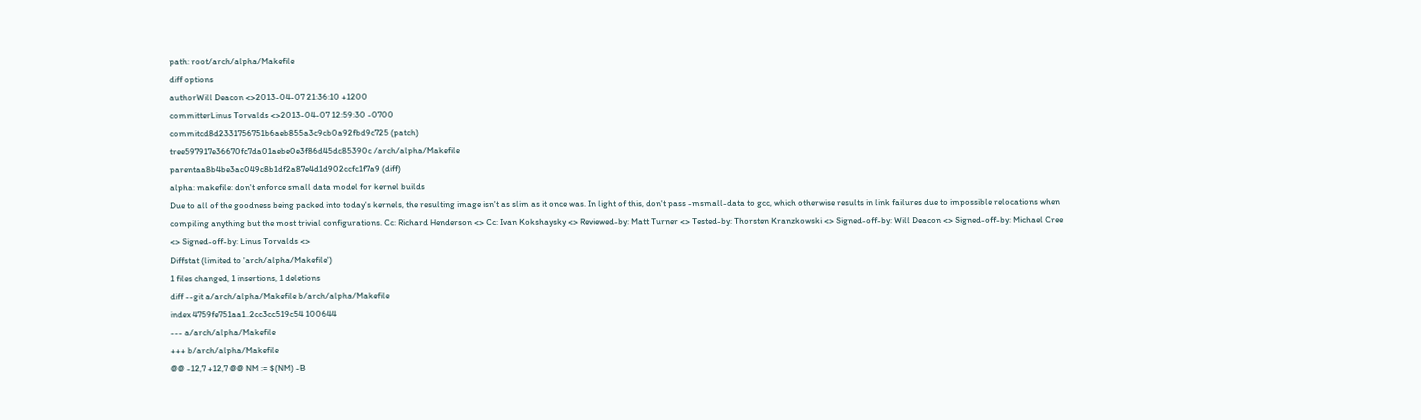path: root/arch/alpha/Makefile
diff options
authorWill Deacon <>2013-04-07 21:36:10 +1200
committerLinus Torvalds <>2013-04-07 12:59:30 -0700
commitcd8d2331756751b6aeb855a3c9cb0a92fbd9c725 (patch)
tree597917e36670fc7da01aebe0e3f86d45dc85390c /arch/alpha/Makefile
parentaa8b4be3ac049c8b1df2a87e4d1d902ccfc1f7a9 (diff)
alpha: makefile: don't enforce small data model for kernel builds
Due to all of the goodness being packed into today's kernels, the resulting image isn't as slim as it once was. In light of this, don't pass -msmall-data to gcc, which otherwise results in link failures due to impossible relocations when compiling anything but the most trivial configurations. Cc: Richard Henderson <> Cc: Ivan Kokshaysky <> Reviewed-by: Matt Turner <> Tested-by: Thorsten Kranzkowski <> Signed-off-by: Will Deacon <> Signed-off-by: Michael Cree <> Signed-off-by: Linus Torvalds <>
Diffstat (limited to 'arch/alpha/Makefile')
1 files changed, 1 insertions, 1 deletions
diff --git a/arch/alpha/Makefile b/arch/alpha/Makefile
index 4759fe751aa1..2cc3cc519c54 100644
--- a/arch/alpha/Makefile
+++ b/arch/alpha/Makefile
@@ -12,7 +12,7 @@ NM := $(NM) -B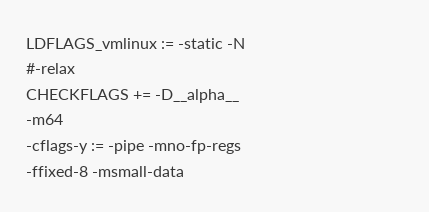LDFLAGS_vmlinux := -static -N #-relax
CHECKFLAGS += -D__alpha__ -m64
-cflags-y := -pipe -mno-fp-regs -ffixed-8 -msmall-data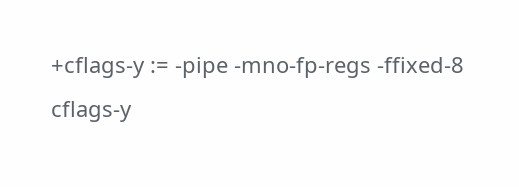+cflags-y := -pipe -mno-fp-regs -ffixed-8
cflags-y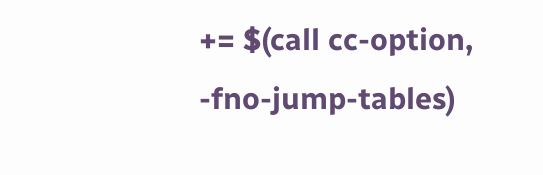+= $(call cc-option, -fno-jump-tables)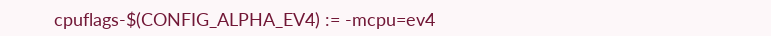cpuflags-$(CONFIG_ALPHA_EV4) := -mcpu=ev4